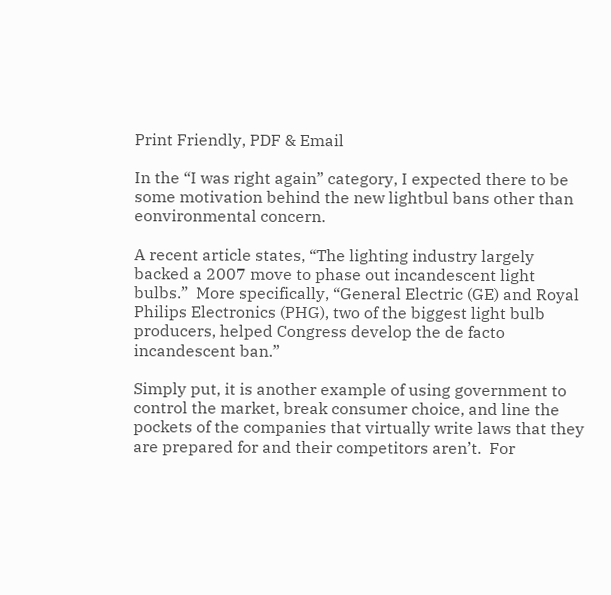Print Friendly, PDF & Email

In the “I was right again” category, I expected there to be some motivation behind the new lightbul bans other than eonvironmental concern.

A recent article states, “The lighting industry largely backed a 2007 move to phase out incandescent light bulbs.”  More specifically, “General Electric (GE) and Royal Philips Electronics (PHG), two of the biggest light bulb producers, helped Congress develop the de facto incandescent ban.”

Simply put, it is another example of using government to control the market, break consumer choice, and line the pockets of the companies that virtually write laws that they are prepared for and their competitors aren’t.  For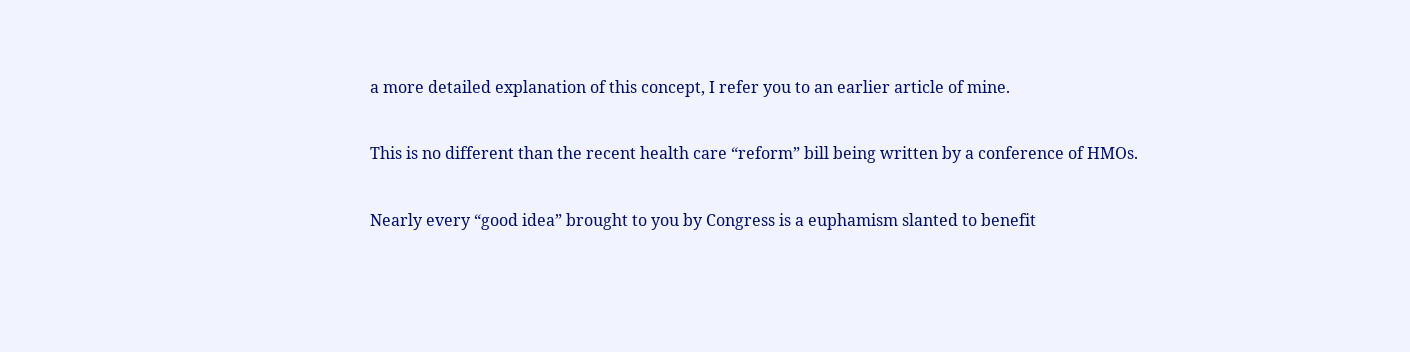a more detailed explanation of this concept, I refer you to an earlier article of mine.

This is no different than the recent health care “reform” bill being written by a conference of HMOs.

Nearly every “good idea” brought to you by Congress is a euphamism slanted to benefit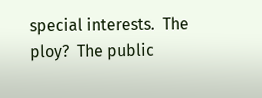special interests.  The ploy?  The public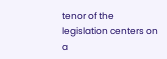tenor of the legislation centers on a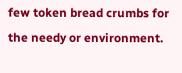few token bread crumbs for the needy or environment.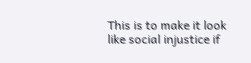This is to make it look like social injustice if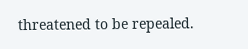threatened to be repealed.